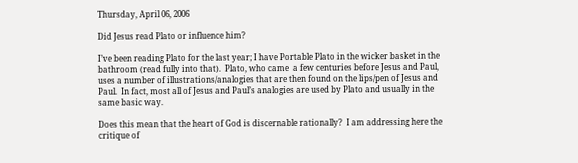Thursday, April 06, 2006

Did Jesus read Plato or influence him?

I’ve been reading Plato for the last year; I have Portable Plato in the wicker basket in the bathroom (read fully into that).  Plato, who came  a few centuries before Jesus and Paul, uses a number of illustrations/analogies that are then found on the lips/pen of Jesus and Paul.  In fact, most all of Jesus and Paul’s analogies are used by Plato and usually in the same basic way.

Does this mean that the heart of God is discernable rationally?  I am addressing here the critique of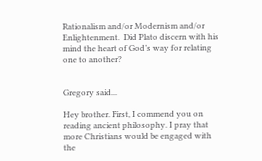Rationalism and/or Modernism and/or Enlightenment.  Did Plato discern with his mind the heart of God’s way for relating one to another?


Gregory said...

Hey brother. First, I commend you on reading ancient philosophy. I pray that more Christians would be engaged with the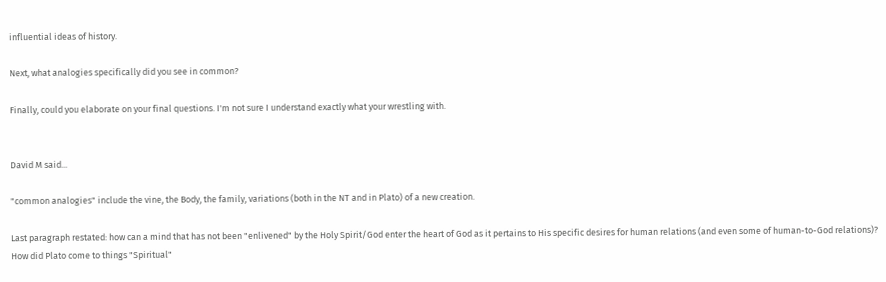influential ideas of history.

Next, what analogies specifically did you see in common?

Finally, could you elaborate on your final questions. I'm not sure I understand exactly what your wrestling with.


David M said...

"common analogies" include the vine, the Body, the family, variations (both in the NT and in Plato) of a new creation.

Last paragraph restated: how can a mind that has not been "enlivened" by the Holy Spirit/God enter the heart of God as it pertains to His specific desires for human relations (and even some of human-to-God relations)? How did Plato come to things "Spiritual"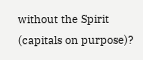without the Spirit (capitals on purpose)?